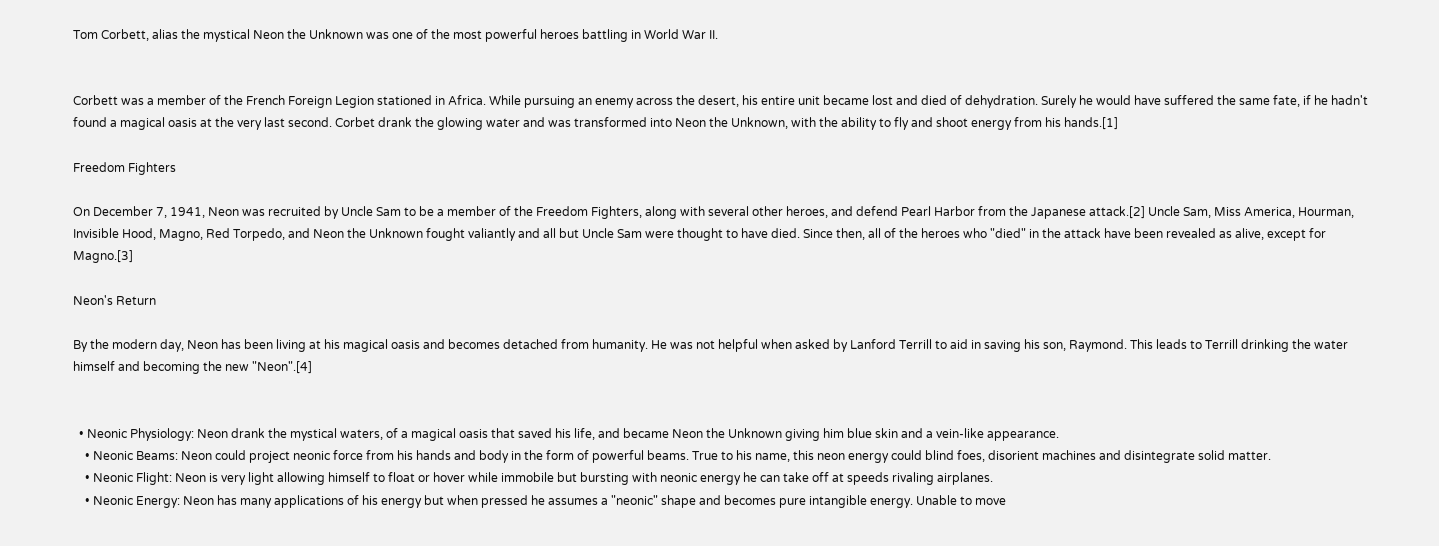Tom Corbett, alias the mystical Neon the Unknown was one of the most powerful heroes battling in World War II.


Corbett was a member of the French Foreign Legion stationed in Africa. While pursuing an enemy across the desert, his entire unit became lost and died of dehydration. Surely he would have suffered the same fate, if he hadn't found a magical oasis at the very last second. Corbet drank the glowing water and was transformed into Neon the Unknown, with the ability to fly and shoot energy from his hands.[1]

Freedom Fighters

On December 7, 1941, Neon was recruited by Uncle Sam to be a member of the Freedom Fighters, along with several other heroes, and defend Pearl Harbor from the Japanese attack.[2] Uncle Sam, Miss America, Hourman, Invisible Hood, Magno, Red Torpedo, and Neon the Unknown fought valiantly and all but Uncle Sam were thought to have died. Since then, all of the heroes who "died" in the attack have been revealed as alive, except for Magno.[3]

Neon's Return

By the modern day, Neon has been living at his magical oasis and becomes detached from humanity. He was not helpful when asked by Lanford Terrill to aid in saving his son, Raymond. This leads to Terrill drinking the water himself and becoming the new "Neon".[4]


  • Neonic Physiology: Neon drank the mystical waters, of a magical oasis that saved his life, and became Neon the Unknown giving him blue skin and a vein-like appearance.
    • Neonic Beams: Neon could project neonic force from his hands and body in the form of powerful beams. True to his name, this neon energy could blind foes, disorient machines and disintegrate solid matter.
    • Neonic Flight: Neon is very light allowing himself to float or hover while immobile but bursting with neonic energy he can take off at speeds rivaling airplanes.
    • Neonic Energy: Neon has many applications of his energy but when pressed he assumes a "neonic" shape and becomes pure intangible energy. Unable to move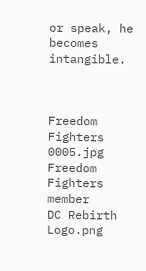or speak, he becomes intangible.



Freedom Fighters 0005.jpg
Freedom Fighters member
DC Rebirth Logo.png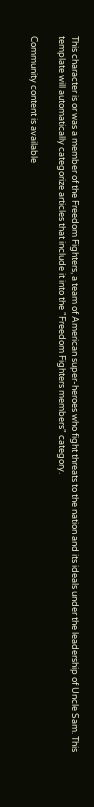This character is or was a member of the Freedom Fighters, a team of American super-heroes who fight threats to the nation and its ideals under the leadership of Uncle Sam. This template will automatically categorize articles that include it into the "Freedom Fighters members" category.

Community content is available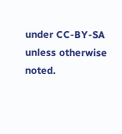under CC-BY-SA unless otherwise noted.